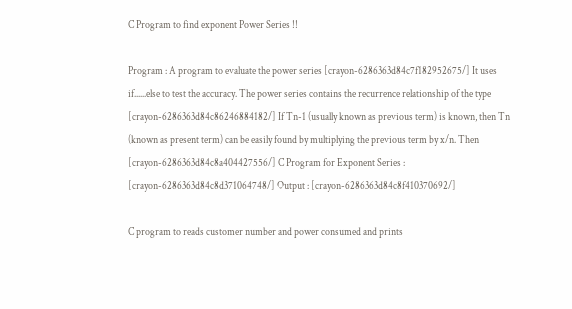C Program to find exponent Power Series !!

Program : A program to evaluate the power series [crayon-6286363d84c7f182952675/] It uses if......else to test the accuracy. The power series contains the recurrence relationship of the type [crayon-6286363d84c86246884182/] If Tn-1 (usually known as previous term) is known, then Tn (known as present term) can be easily found by multiplying the previous term by x/n. Then [crayon-6286363d84c8a404427556/] C Program for Exponent Series : [crayon-6286363d84c8d371064748/] Output : [crayon-6286363d84c8f410370692/]

C program to reads customer number and power consumed and prints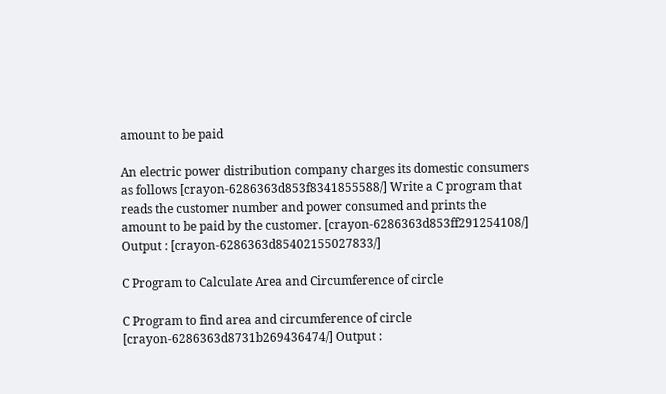amount to be paid

An electric power distribution company charges its domestic consumers as follows [crayon-6286363d853f8341855588/] Write a C program that reads the customer number and power consumed and prints the amount to be paid by the customer. [crayon-6286363d853ff291254108/] Output : [crayon-6286363d85402155027833/]

C Program to Calculate Area and Circumference of circle

C Program to find area and circumference of circle [crayon-6286363d8731b269436474/] Output :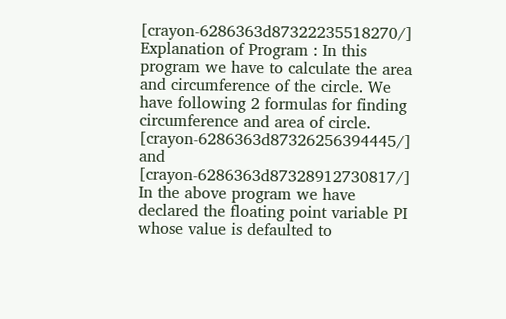[crayon-6286363d87322235518270/] Explanation of Program : In this program we have to calculate the area and circumference of the circle. We have following 2 formulas for finding circumference and area of circle. [crayon-6286363d87326256394445/] and [crayon-6286363d87328912730817/] In the above program we have declared the floating point variable PI whose value is defaulted to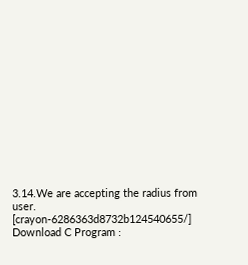3.14.We are accepting the radius from user. [crayon-6286363d8732b124540655/] Download C Program :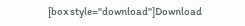[box style="download"]Download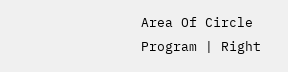Area Of Circle Program | Right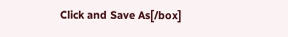Click and Save As[/box]